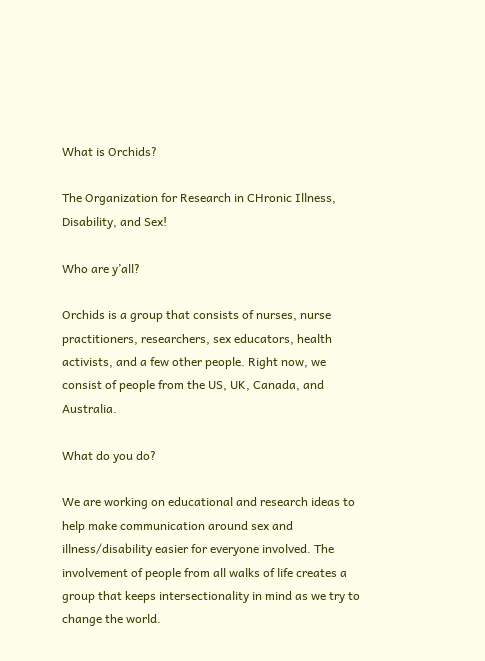What is Orchids?

The Organization for Research in CHronic Illness, Disability, and Sex!

Who are y’all?

Orchids is a group that consists of nurses, nurse practitioners, researchers, sex educators, health activists, and a few other people. Right now, we consist of people from the US, UK, Canada, and Australia.

What do you do?

We are working on educational and research ideas to help make communication around sex and illness/disability easier for everyone involved. The involvement of people from all walks of life creates a group that keeps intersectionality in mind as we try to change the world.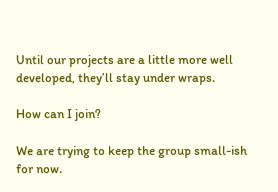Until our projects are a little more well developed, they’ll stay under wraps.

How can I join?

We are trying to keep the group small-ish for now.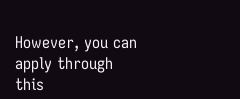However, you can apply through this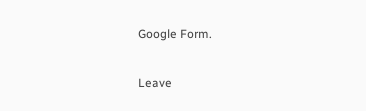Google Form.


Leave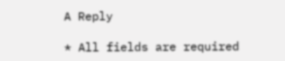A Reply

* All fields are required